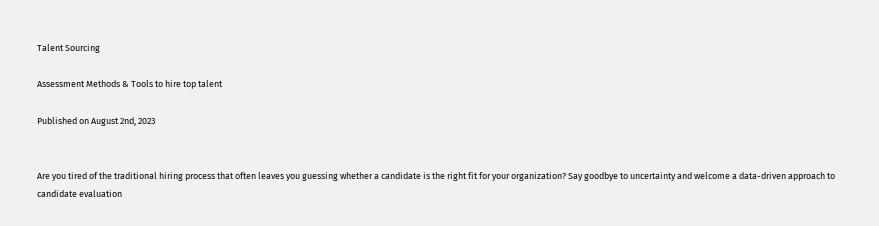Talent Sourcing

Assessment Methods & Tools to hire top talent

Published on August 2nd, 2023


Are you tired of the traditional hiring process that often leaves you guessing whether a candidate is the right fit for your organization? Say goodbye to uncertainty and welcome a data-driven approach to candidate evaluation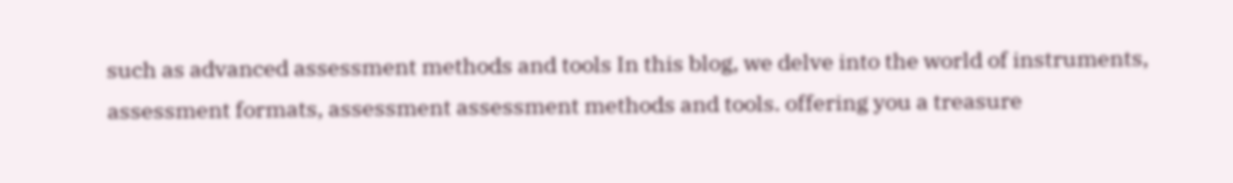such as advanced assessment methods and tools In this blog, we delve into the world of instruments, assessment formats, assessment assessment methods and tools. offering you a treasure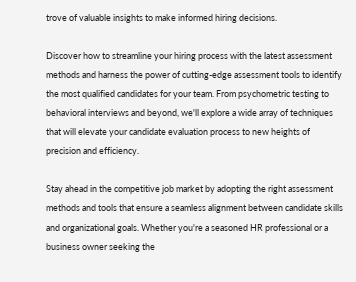trove of valuable insights to make informed hiring decisions.

Discover how to streamline your hiring process with the latest assessment methods and harness the power of cutting-edge assessment tools to identify the most qualified candidates for your team. From psychometric testing to behavioral interviews and beyond, we'll explore a wide array of techniques that will elevate your candidate evaluation process to new heights of precision and efficiency.

Stay ahead in the competitive job market by adopting the right assessment methods and tools that ensure a seamless alignment between candidate skills and organizational goals. Whether you're a seasoned HR professional or a business owner seeking the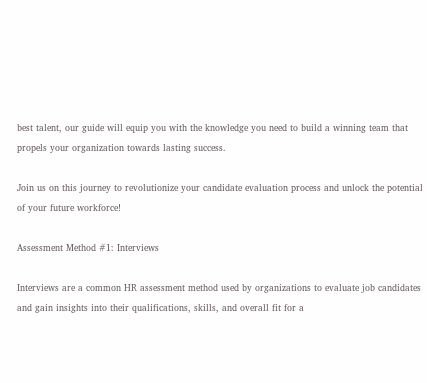best talent, our guide will equip you with the knowledge you need to build a winning team that propels your organization towards lasting success.

Join us on this journey to revolutionize your candidate evaluation process and unlock the potential of your future workforce!

Assessment Method #1: Interviews

Interviews are a common HR assessment method used by organizations to evaluate job candidates and gain insights into their qualifications, skills, and overall fit for a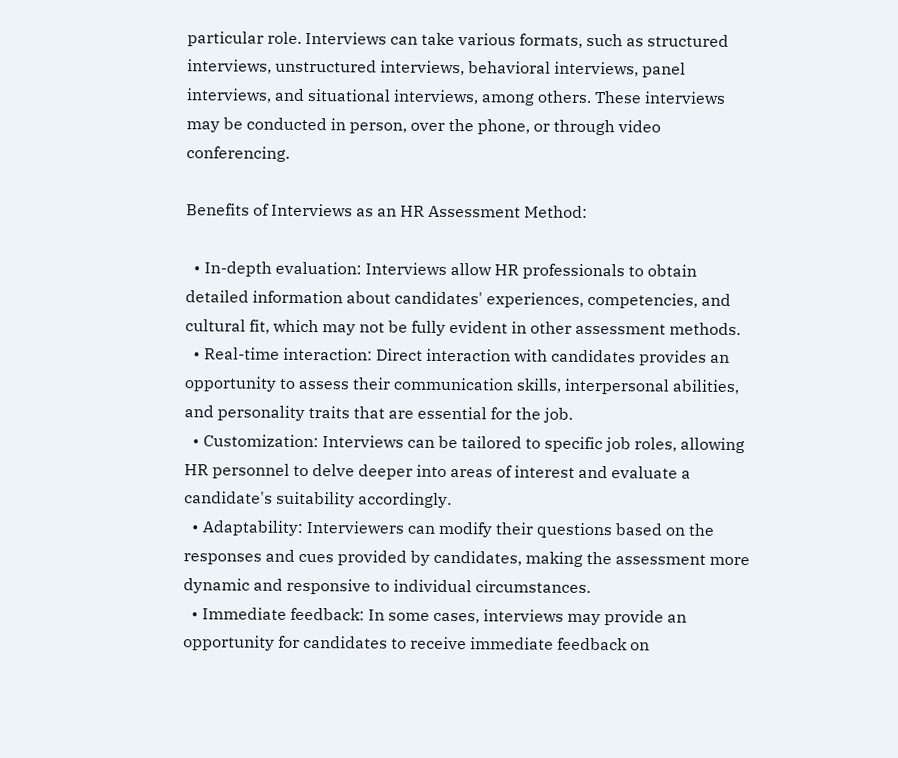particular role. Interviews can take various formats, such as structured interviews, unstructured interviews, behavioral interviews, panel interviews, and situational interviews, among others. These interviews may be conducted in person, over the phone, or through video conferencing.

Benefits of Interviews as an HR Assessment Method:

  • In-depth evaluation: Interviews allow HR professionals to obtain detailed information about candidates' experiences, competencies, and cultural fit, which may not be fully evident in other assessment methods.
  • Real-time interaction: Direct interaction with candidates provides an opportunity to assess their communication skills, interpersonal abilities, and personality traits that are essential for the job.
  • Customization: Interviews can be tailored to specific job roles, allowing HR personnel to delve deeper into areas of interest and evaluate a candidate's suitability accordingly.
  • Adaptability: Interviewers can modify their questions based on the responses and cues provided by candidates, making the assessment more dynamic and responsive to individual circumstances.
  • Immediate feedback: In some cases, interviews may provide an opportunity for candidates to receive immediate feedback on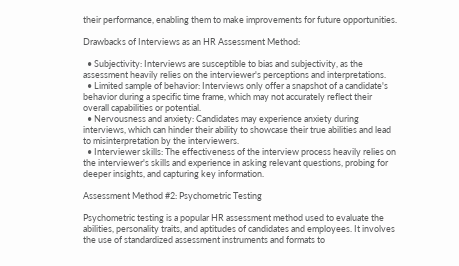their performance, enabling them to make improvements for future opportunities.

Drawbacks of Interviews as an HR Assessment Method:

  • Subjectivity: Interviews are susceptible to bias and subjectivity, as the assessment heavily relies on the interviewer's perceptions and interpretations.
  • Limited sample of behavior: Interviews only offer a snapshot of a candidate's behavior during a specific time frame, which may not accurately reflect their overall capabilities or potential.
  • Nervousness and anxiety: Candidates may experience anxiety during interviews, which can hinder their ability to showcase their true abilities and lead to misinterpretation by the interviewers.
  • Interviewer skills: The effectiveness of the interview process heavily relies on the interviewer's skills and experience in asking relevant questions, probing for deeper insights, and capturing key information.

Assessment Method #2: Psychometric Testing

Psychometric testing is a popular HR assessment method used to evaluate the abilities, personality traits, and aptitudes of candidates and employees. It involves the use of standardized assessment instruments and formats to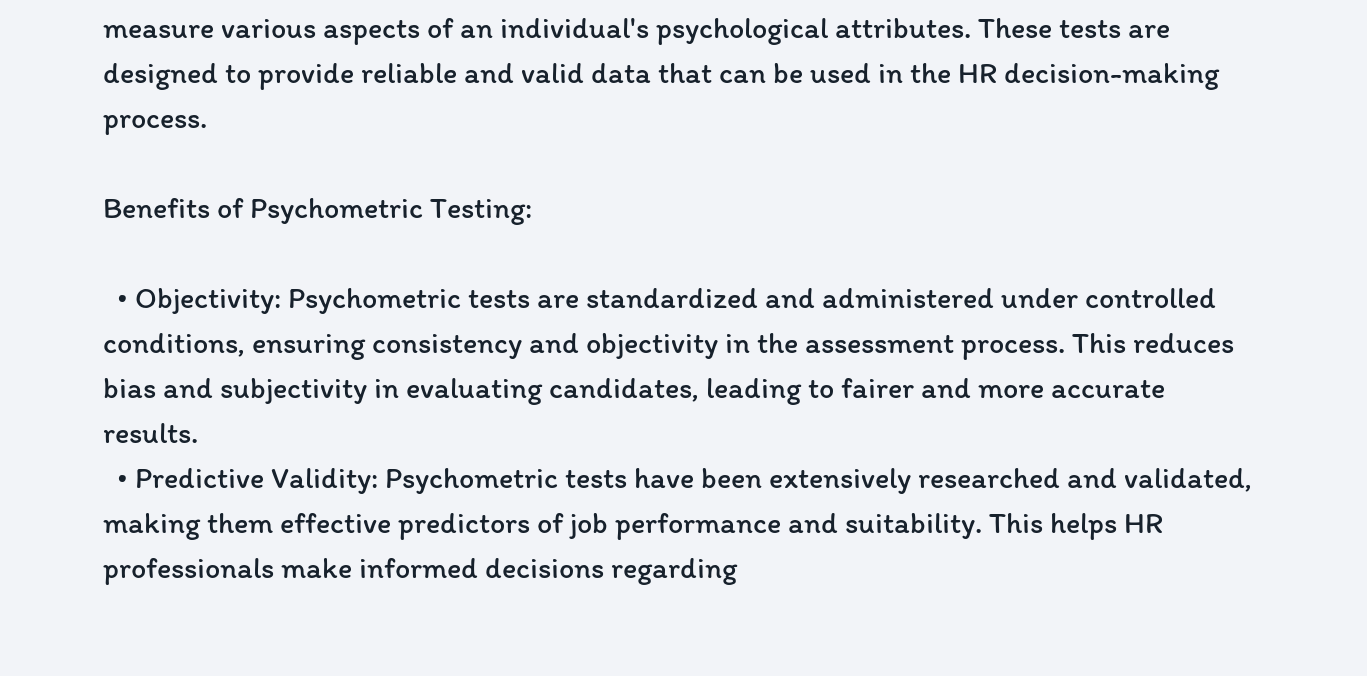measure various aspects of an individual's psychological attributes. These tests are designed to provide reliable and valid data that can be used in the HR decision-making process.

Benefits of Psychometric Testing:

  • Objectivity: Psychometric tests are standardized and administered under controlled conditions, ensuring consistency and objectivity in the assessment process. This reduces bias and subjectivity in evaluating candidates, leading to fairer and more accurate results.
  • Predictive Validity: Psychometric tests have been extensively researched and validated, making them effective predictors of job performance and suitability. This helps HR professionals make informed decisions regarding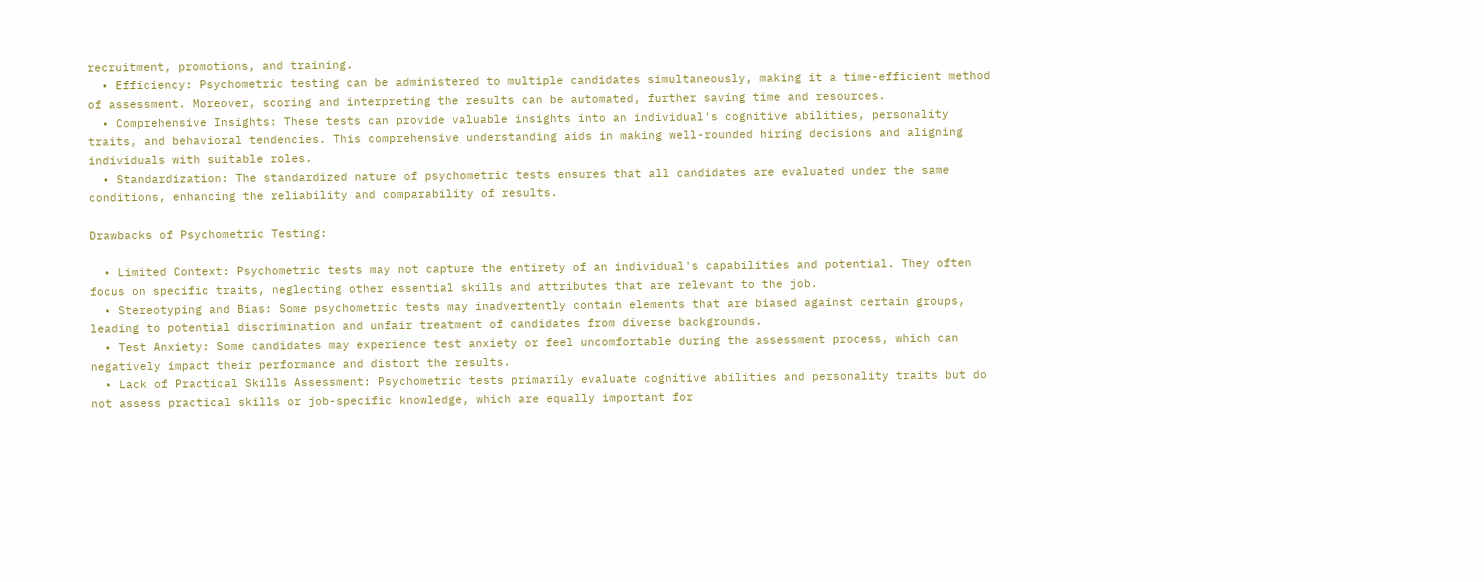recruitment, promotions, and training.
  • Efficiency: Psychometric testing can be administered to multiple candidates simultaneously, making it a time-efficient method of assessment. Moreover, scoring and interpreting the results can be automated, further saving time and resources.
  • Comprehensive Insights: These tests can provide valuable insights into an individual's cognitive abilities, personality traits, and behavioral tendencies. This comprehensive understanding aids in making well-rounded hiring decisions and aligning individuals with suitable roles.
  • Standardization: The standardized nature of psychometric tests ensures that all candidates are evaluated under the same conditions, enhancing the reliability and comparability of results.

Drawbacks of Psychometric Testing:

  • Limited Context: Psychometric tests may not capture the entirety of an individual's capabilities and potential. They often focus on specific traits, neglecting other essential skills and attributes that are relevant to the job.
  • Stereotyping and Bias: Some psychometric tests may inadvertently contain elements that are biased against certain groups, leading to potential discrimination and unfair treatment of candidates from diverse backgrounds.
  • Test Anxiety: Some candidates may experience test anxiety or feel uncomfortable during the assessment process, which can negatively impact their performance and distort the results.
  • Lack of Practical Skills Assessment: Psychometric tests primarily evaluate cognitive abilities and personality traits but do not assess practical skills or job-specific knowledge, which are equally important for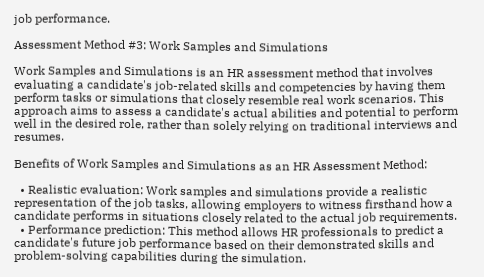job performance.

Assessment Method #3: Work Samples and Simulations

Work Samples and Simulations is an HR assessment method that involves evaluating a candidate's job-related skills and competencies by having them perform tasks or simulations that closely resemble real work scenarios. This approach aims to assess a candidate's actual abilities and potential to perform well in the desired role, rather than solely relying on traditional interviews and resumes.

Benefits of Work Samples and Simulations as an HR Assessment Method:

  • Realistic evaluation: Work samples and simulations provide a realistic representation of the job tasks, allowing employers to witness firsthand how a candidate performs in situations closely related to the actual job requirements.
  • Performance prediction: This method allows HR professionals to predict a candidate's future job performance based on their demonstrated skills and problem-solving capabilities during the simulation.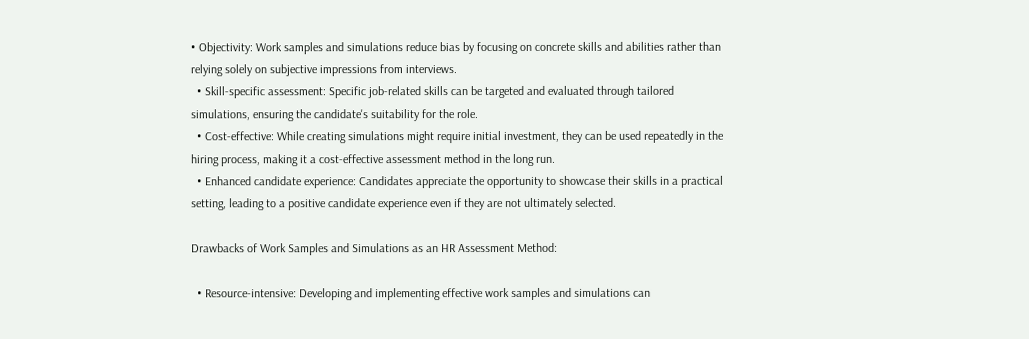• Objectivity: Work samples and simulations reduce bias by focusing on concrete skills and abilities rather than relying solely on subjective impressions from interviews.
  • Skill-specific assessment: Specific job-related skills can be targeted and evaluated through tailored simulations, ensuring the candidate's suitability for the role.
  • Cost-effective: While creating simulations might require initial investment, they can be used repeatedly in the hiring process, making it a cost-effective assessment method in the long run.
  • Enhanced candidate experience: Candidates appreciate the opportunity to showcase their skills in a practical setting, leading to a positive candidate experience even if they are not ultimately selected.

Drawbacks of Work Samples and Simulations as an HR Assessment Method:

  • Resource-intensive: Developing and implementing effective work samples and simulations can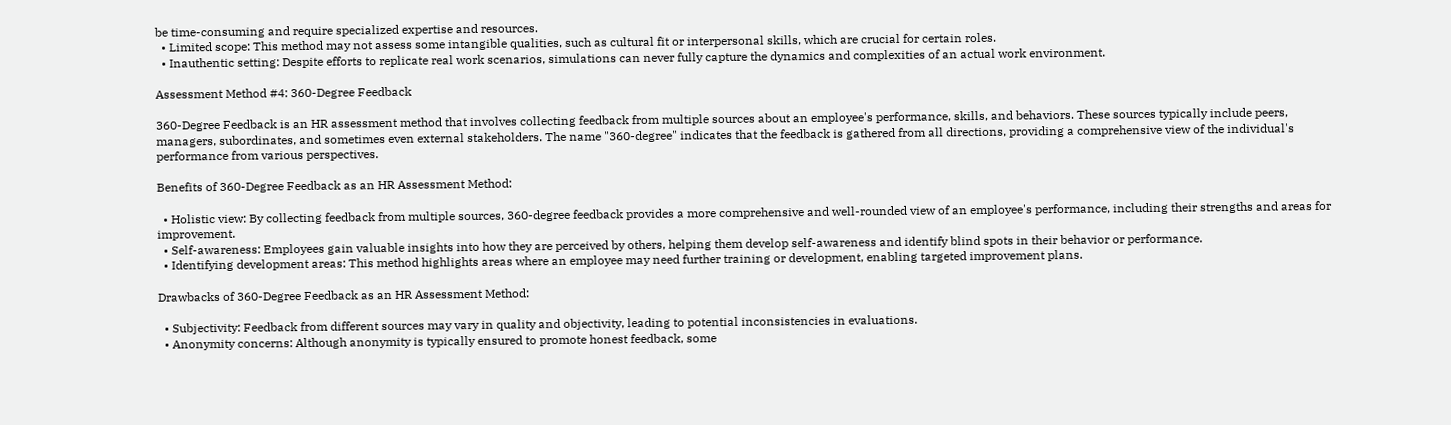be time-consuming and require specialized expertise and resources.
  • Limited scope: This method may not assess some intangible qualities, such as cultural fit or interpersonal skills, which are crucial for certain roles.
  • Inauthentic setting: Despite efforts to replicate real work scenarios, simulations can never fully capture the dynamics and complexities of an actual work environment.

Assessment Method #4: 360-Degree Feedback

360-Degree Feedback is an HR assessment method that involves collecting feedback from multiple sources about an employee's performance, skills, and behaviors. These sources typically include peers, managers, subordinates, and sometimes even external stakeholders. The name "360-degree" indicates that the feedback is gathered from all directions, providing a comprehensive view of the individual's performance from various perspectives.

Benefits of 360-Degree Feedback as an HR Assessment Method:

  • Holistic view: By collecting feedback from multiple sources, 360-degree feedback provides a more comprehensive and well-rounded view of an employee's performance, including their strengths and areas for improvement.
  • Self-awareness: Employees gain valuable insights into how they are perceived by others, helping them develop self-awareness and identify blind spots in their behavior or performance.
  • Identifying development areas: This method highlights areas where an employee may need further training or development, enabling targeted improvement plans.

Drawbacks of 360-Degree Feedback as an HR Assessment Method:

  • Subjectivity: Feedback from different sources may vary in quality and objectivity, leading to potential inconsistencies in evaluations.
  • Anonymity concerns: Although anonymity is typically ensured to promote honest feedback, some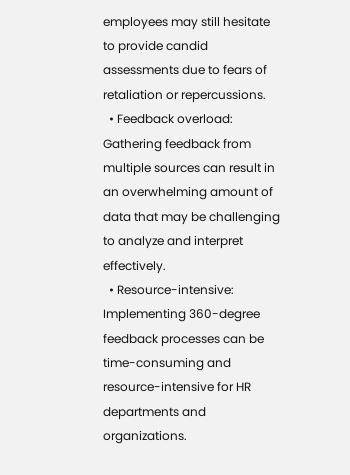employees may still hesitate to provide candid assessments due to fears of retaliation or repercussions.
  • Feedback overload: Gathering feedback from multiple sources can result in an overwhelming amount of data that may be challenging to analyze and interpret effectively.
  • Resource-intensive: Implementing 360-degree feedback processes can be time-consuming and resource-intensive for HR departments and organizations.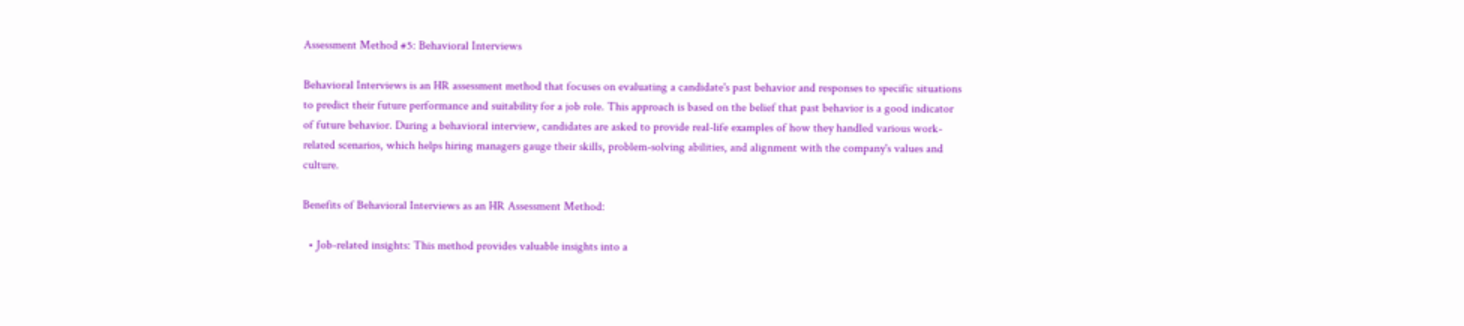Assessment Method #5: Behavioral Interviews

Behavioral Interviews is an HR assessment method that focuses on evaluating a candidate's past behavior and responses to specific situations to predict their future performance and suitability for a job role. This approach is based on the belief that past behavior is a good indicator of future behavior. During a behavioral interview, candidates are asked to provide real-life examples of how they handled various work-related scenarios, which helps hiring managers gauge their skills, problem-solving abilities, and alignment with the company's values and culture.

Benefits of Behavioral Interviews as an HR Assessment Method:

  • Job-related insights: This method provides valuable insights into a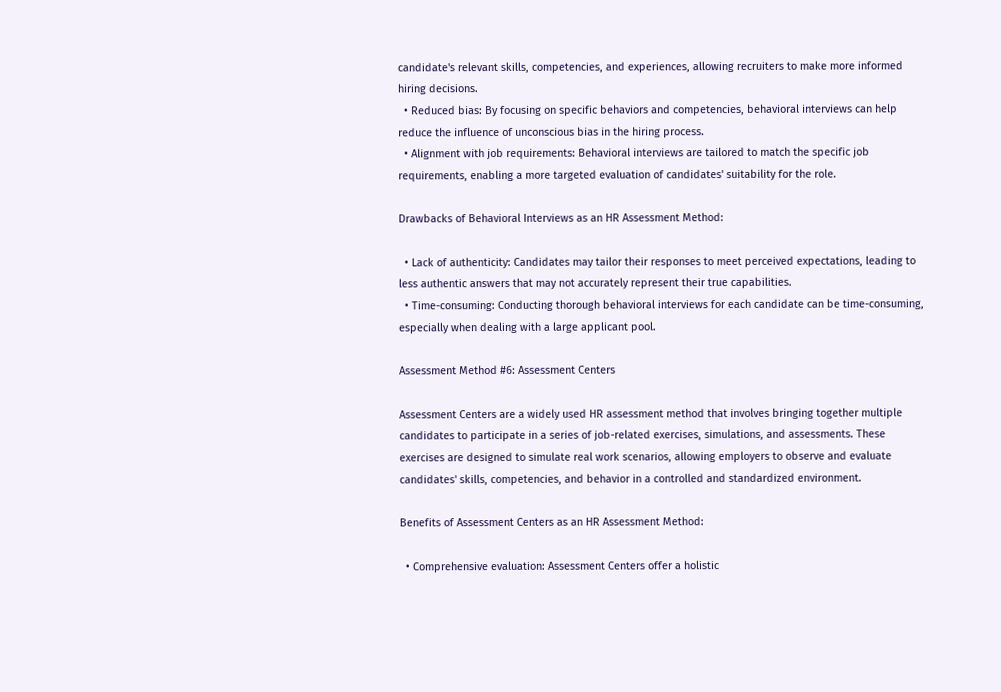candidate's relevant skills, competencies, and experiences, allowing recruiters to make more informed hiring decisions.
  • Reduced bias: By focusing on specific behaviors and competencies, behavioral interviews can help reduce the influence of unconscious bias in the hiring process.
  • Alignment with job requirements: Behavioral interviews are tailored to match the specific job requirements, enabling a more targeted evaluation of candidates' suitability for the role.

Drawbacks of Behavioral Interviews as an HR Assessment Method:

  • Lack of authenticity: Candidates may tailor their responses to meet perceived expectations, leading to less authentic answers that may not accurately represent their true capabilities.
  • Time-consuming: Conducting thorough behavioral interviews for each candidate can be time-consuming, especially when dealing with a large applicant pool.

Assessment Method #6: Assessment Centers

Assessment Centers are a widely used HR assessment method that involves bringing together multiple candidates to participate in a series of job-related exercises, simulations, and assessments. These exercises are designed to simulate real work scenarios, allowing employers to observe and evaluate candidates' skills, competencies, and behavior in a controlled and standardized environment.

Benefits of Assessment Centers as an HR Assessment Method:

  • Comprehensive evaluation: Assessment Centers offer a holistic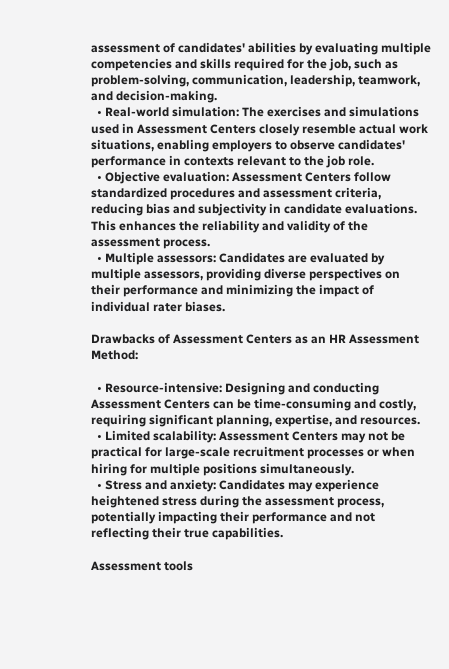assessment of candidates' abilities by evaluating multiple competencies and skills required for the job, such as problem-solving, communication, leadership, teamwork, and decision-making.
  • Real-world simulation: The exercises and simulations used in Assessment Centers closely resemble actual work situations, enabling employers to observe candidates' performance in contexts relevant to the job role.
  • Objective evaluation: Assessment Centers follow standardized procedures and assessment criteria, reducing bias and subjectivity in candidate evaluations. This enhances the reliability and validity of the assessment process.
  • Multiple assessors: Candidates are evaluated by multiple assessors, providing diverse perspectives on their performance and minimizing the impact of individual rater biases.

Drawbacks of Assessment Centers as an HR Assessment Method:

  • Resource-intensive: Designing and conducting Assessment Centers can be time-consuming and costly, requiring significant planning, expertise, and resources.
  • Limited scalability: Assessment Centers may not be practical for large-scale recruitment processes or when hiring for multiple positions simultaneously.
  • Stress and anxiety: Candidates may experience heightened stress during the assessment process, potentially impacting their performance and not reflecting their true capabilities.

Assessment tools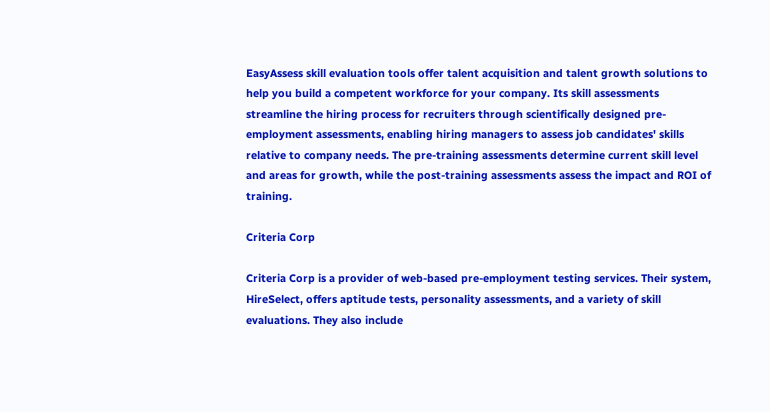EasyAssess skill evaluation tools offer talent acquisition and talent growth solutions to help you build a competent workforce for your company. Its skill assessments streamline the hiring process for recruiters through scientifically designed pre-employment assessments, enabling hiring managers to assess job candidates' skills relative to company needs. The pre-training assessments determine current skill level and areas for growth, while the post-training assessments assess the impact and ROI of training.

Criteria Corp

Criteria Corp is a provider of web-based pre-employment testing services. Their system, HireSelect, offers aptitude tests, personality assessments, and a variety of skill evaluations. They also include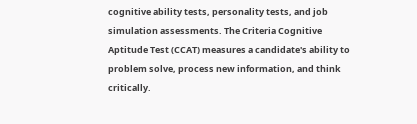cognitive ability tests, personality tests, and job simulation assessments. The Criteria Cognitive Aptitude Test (CCAT) measures a candidate's ability to problem solve, process new information, and think critically.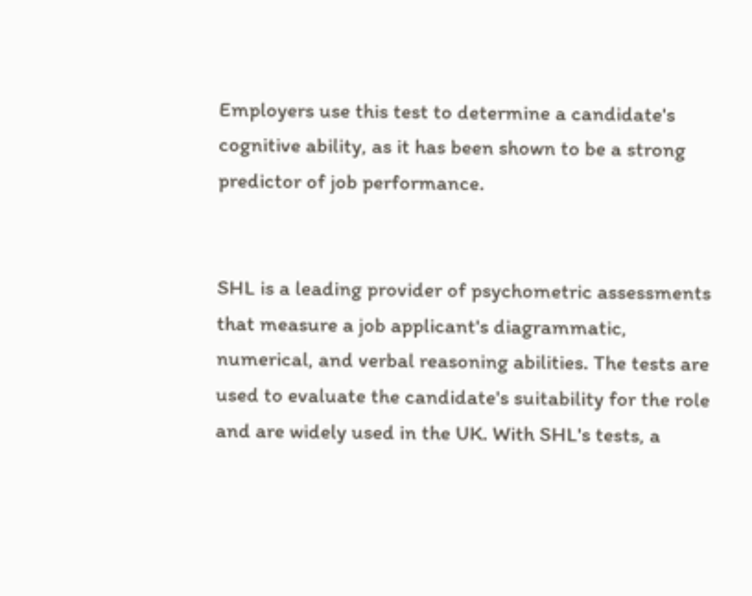Employers use this test to determine a candidate's cognitive ability, as it has been shown to be a strong predictor of job performance.


SHL is a leading provider of psychometric assessments that measure a job applicant's diagrammatic, numerical, and verbal reasoning abilities. The tests are used to evaluate the candidate's suitability for the role and are widely used in the UK. With SHL's tests, a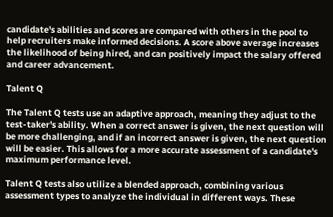candidate's abilities and scores are compared with others in the pool to help recruiters make informed decisions. A score above average increases the likelihood of being hired, and can positively impact the salary offered and career advancement.

Talent Q

The Talent Q tests use an adaptive approach, meaning they adjust to the test-taker's ability. When a correct answer is given, the next question will be more challenging, and if an incorrect answer is given, the next question will be easier. This allows for a more accurate assessment of a candidate's maximum performance level.

Talent Q tests also utilize a blended approach, combining various assessment types to analyze the individual in different ways. These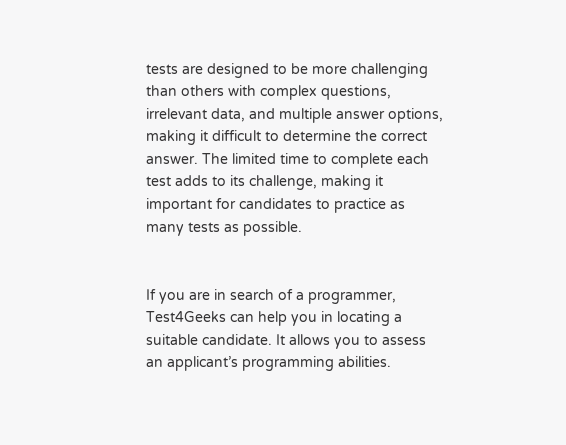tests are designed to be more challenging than others with complex questions, irrelevant data, and multiple answer options, making it difficult to determine the correct answer. The limited time to complete each test adds to its challenge, making it important for candidates to practice as many tests as possible.


If you are in search of a programmer, Test4Geeks can help you in locating a suitable candidate. It allows you to assess an applicant’s programming abilities.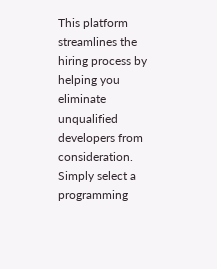This platform streamlines the hiring process by helping you eliminate unqualified developers from consideration. Simply select a programming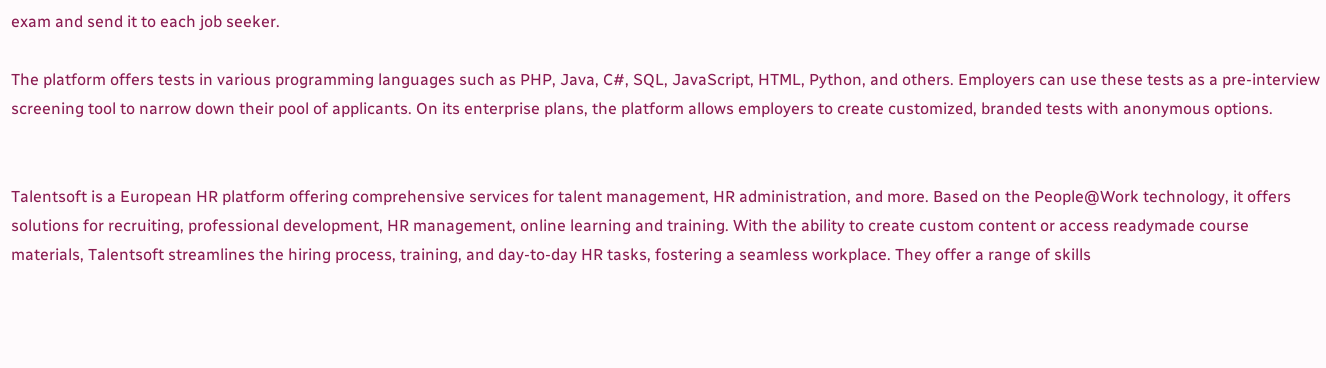exam and send it to each job seeker.

The platform offers tests in various programming languages such as PHP, Java, C#, SQL, JavaScript, HTML, Python, and others. Employers can use these tests as a pre-interview screening tool to narrow down their pool of applicants. On its enterprise plans, the platform allows employers to create customized, branded tests with anonymous options.


Talentsoft is a European HR platform offering comprehensive services for talent management, HR administration, and more. Based on the People@Work technology, it offers solutions for recruiting, professional development, HR management, online learning and training. With the ability to create custom content or access readymade course materials, Talentsoft streamlines the hiring process, training, and day-to-day HR tasks, fostering a seamless workplace. They offer a range of skills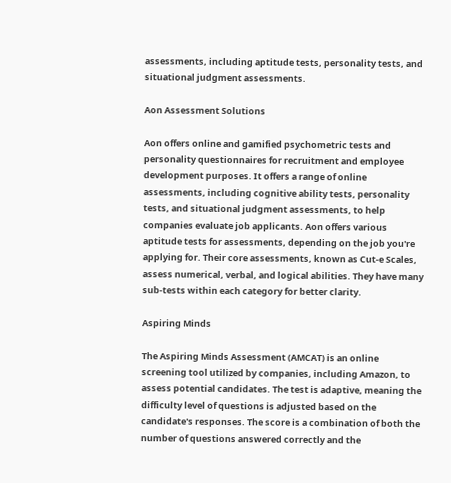assessments, including aptitude tests, personality tests, and situational judgment assessments.

Aon Assessment Solutions

Aon offers online and gamified psychometric tests and personality questionnaires for recruitment and employee development purposes. It offers a range of online assessments, including cognitive ability tests, personality tests, and situational judgment assessments, to help companies evaluate job applicants. Aon offers various aptitude tests for assessments, depending on the job you're applying for. Their core assessments, known as Cut-e Scales, assess numerical, verbal, and logical abilities. They have many sub-tests within each category for better clarity.

Aspiring Minds

The Aspiring Minds Assessment (AMCAT) is an online screening tool utilized by companies, including Amazon, to assess potential candidates. The test is adaptive, meaning the difficulty level of questions is adjusted based on the candidate's responses. The score is a combination of both the number of questions answered correctly and the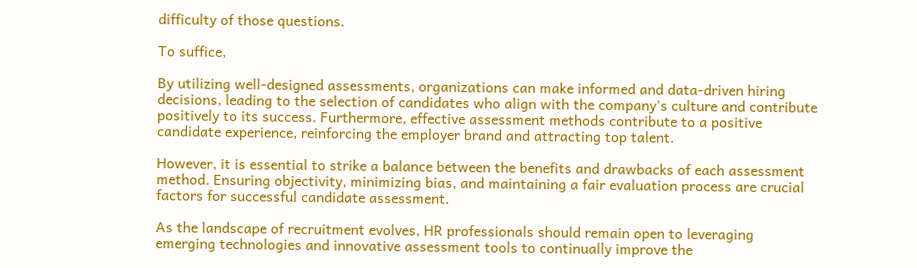difficulty of those questions.

To suffice,

By utilizing well-designed assessments, organizations can make informed and data-driven hiring decisions, leading to the selection of candidates who align with the company's culture and contribute positively to its success. Furthermore, effective assessment methods contribute to a positive candidate experience, reinforcing the employer brand and attracting top talent.

However, it is essential to strike a balance between the benefits and drawbacks of each assessment method. Ensuring objectivity, minimizing bias, and maintaining a fair evaluation process are crucial factors for successful candidate assessment.

As the landscape of recruitment evolves, HR professionals should remain open to leveraging emerging technologies and innovative assessment tools to continually improve the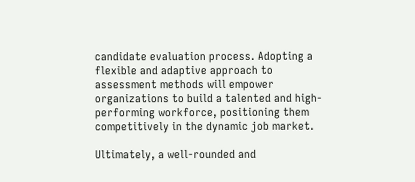candidate evaluation process. Adopting a flexible and adaptive approach to assessment methods will empower organizations to build a talented and high-performing workforce, positioning them competitively in the dynamic job market.

Ultimately, a well-rounded and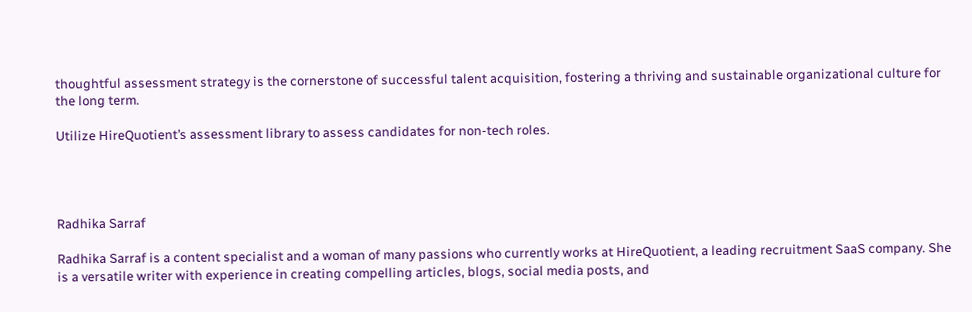thoughtful assessment strategy is the cornerstone of successful talent acquisition, fostering a thriving and sustainable organizational culture for the long term.

Utilize HireQuotient’s assessment library to assess candidates for non-tech roles.




Radhika Sarraf

Radhika Sarraf is a content specialist and a woman of many passions who currently works at HireQuotient, a leading recruitment SaaS company. She is a versatile writer with experience in creating compelling articles, blogs, social media posts, and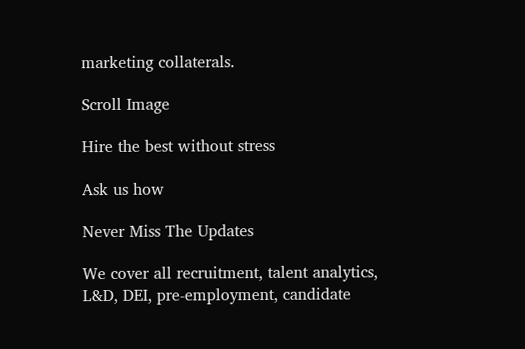marketing collaterals.

Scroll Image

Hire the best without stress

Ask us how

Never Miss The Updates

We cover all recruitment, talent analytics, L&D, DEI, pre-employment, candidate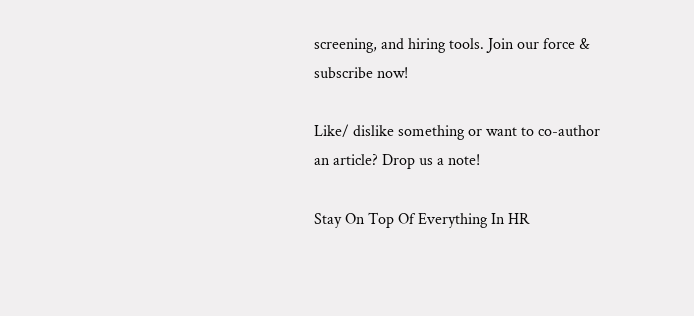screening, and hiring tools. Join our force & subscribe now!

Like/ dislike something or want to co-author an article? Drop us a note!

Stay On Top Of Everything In HR